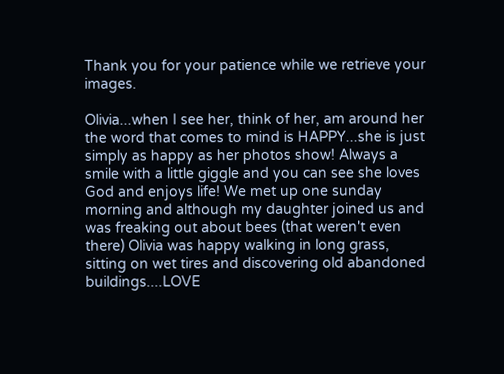Thank you for your patience while we retrieve your images.

Olivia...when I see her, think of her, am around her the word that comes to mind is HAPPY...she is just simply as happy as her photos show! Always a smile with a little giggle and you can see she loves God and enjoys life! We met up one sunday morning and although my daughter joined us and was freaking out about bees (that weren't even there) Olivia was happy walking in long grass, sitting on wet tires and discovering old abandoned buildings....LOVE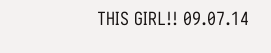THIS GIRL!! 09.07.14